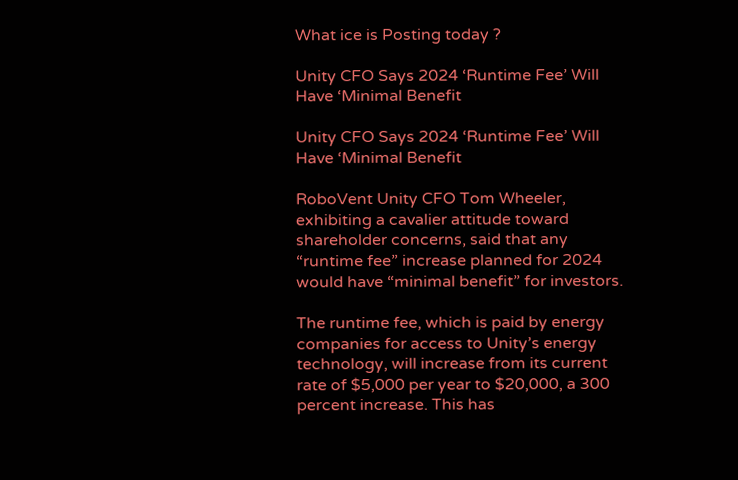What ice is Posting today ?

Unity CFO Says 2024 ‘Runtime Fee’ Will Have ‘Minimal Benefit

Unity CFO Says 2024 ‘Runtime Fee’ Will Have ‘Minimal Benefit

RoboVent Unity CFO Tom Wheeler, exhibiting a cavalier attitude toward shareholder concerns, said that any “runtime fee” increase planned for 2024 would have “minimal benefit” for investors.

The runtime fee, which is paid by energy companies for access to Unity’s energy technology, will increase from its current rate of $5,000 per year to $20,000, a 300 percent increase. This has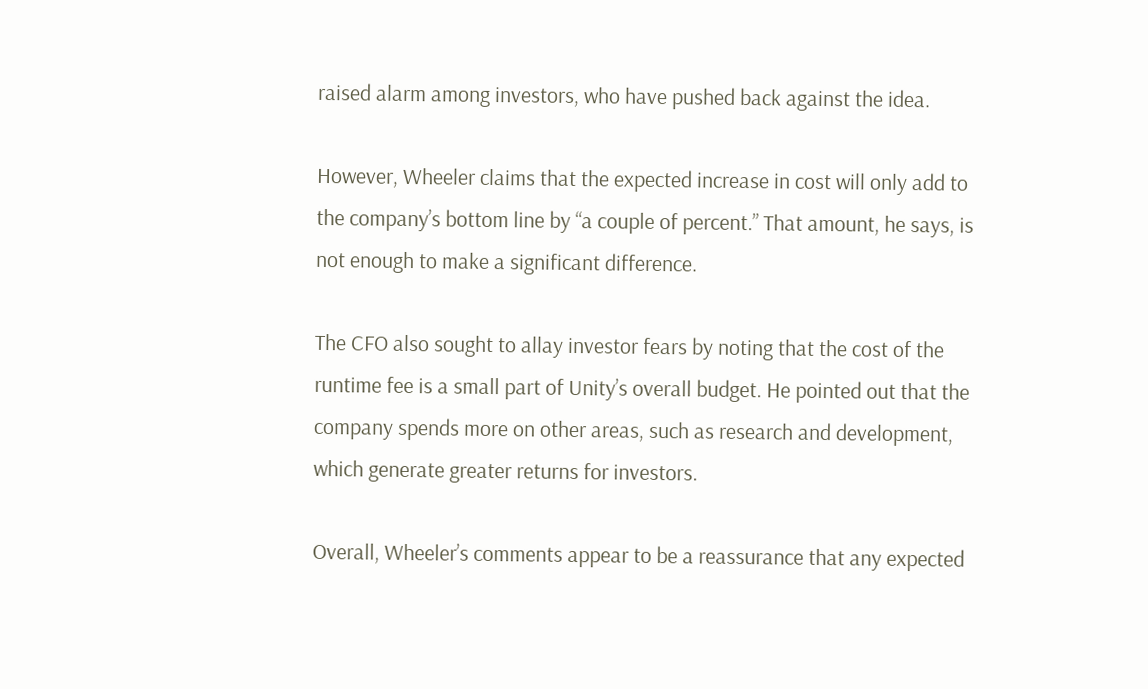raised alarm among investors, who have pushed back against the idea.

However, Wheeler claims that the expected increase in cost will only add to the company’s bottom line by “a couple of percent.” That amount, he says, is not enough to make a significant difference.

The CFO also sought to allay investor fears by noting that the cost of the runtime fee is a small part of Unity’s overall budget. He pointed out that the company spends more on other areas, such as research and development, which generate greater returns for investors.

Overall, Wheeler’s comments appear to be a reassurance that any expected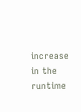increase in the runtime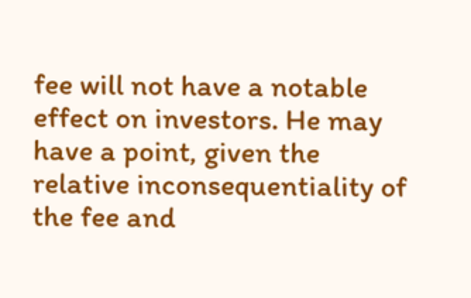fee will not have a notable effect on investors. He may have a point, given the relative inconsequentiality of the fee and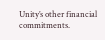Unity’s other financial commitments.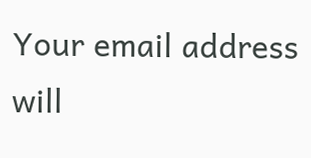Your email address will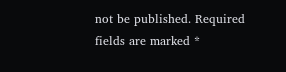not be published. Required fields are marked *